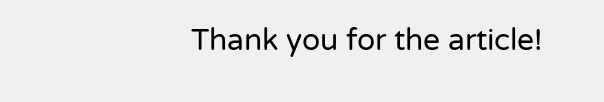Thank you for the article!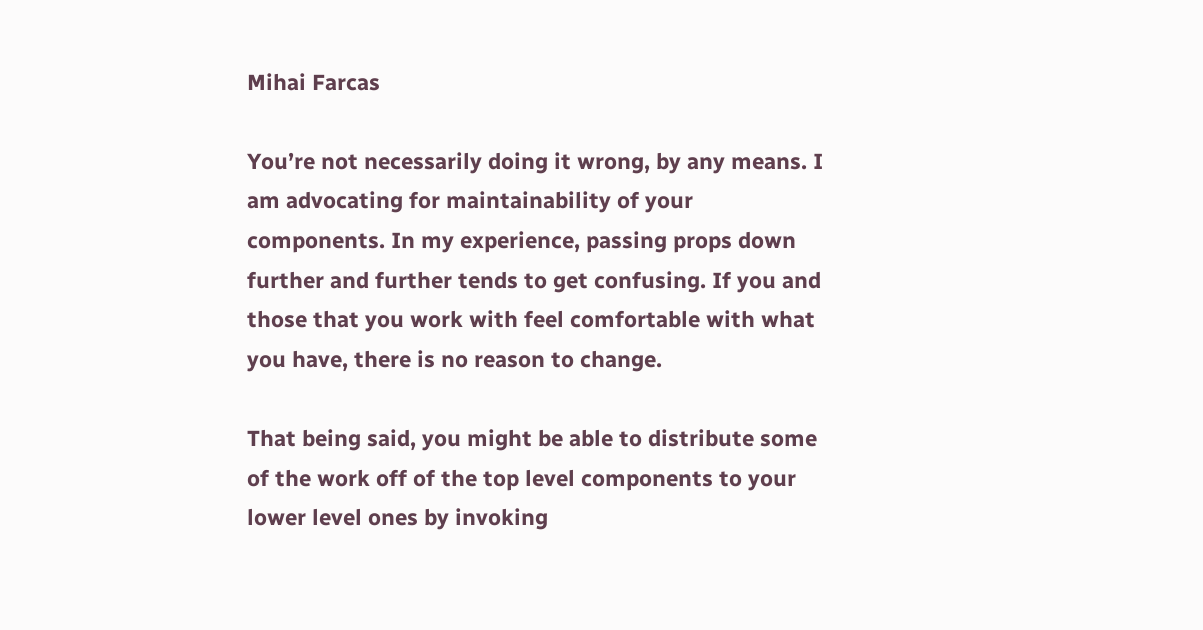Mihai Farcas

You’re not necessarily doing it wrong, by any means. I am advocating for maintainability of your components. In my experience, passing props down further and further tends to get confusing. If you and those that you work with feel comfortable with what you have, there is no reason to change.

That being said, you might be able to distribute some of the work off of the top level components to your lower level ones by invoking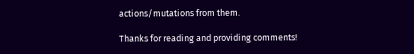actions/mutations from them.

Thanks for reading and providing comments!